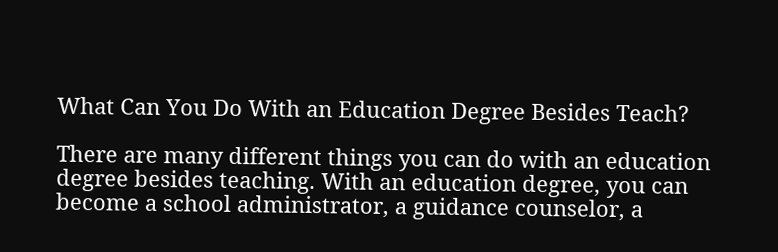What Can You Do With an Education Degree Besides Teach?

There are many different things you can do with an education degree besides teaching. With an education degree, you can become a school administrator, a guidance counselor, a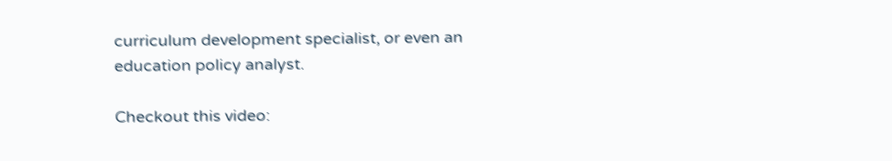curriculum development specialist, or even an education policy analyst.

Checkout this video: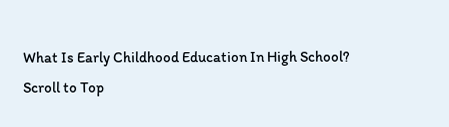What Is Early Childhood Education In High School?
Scroll to Top